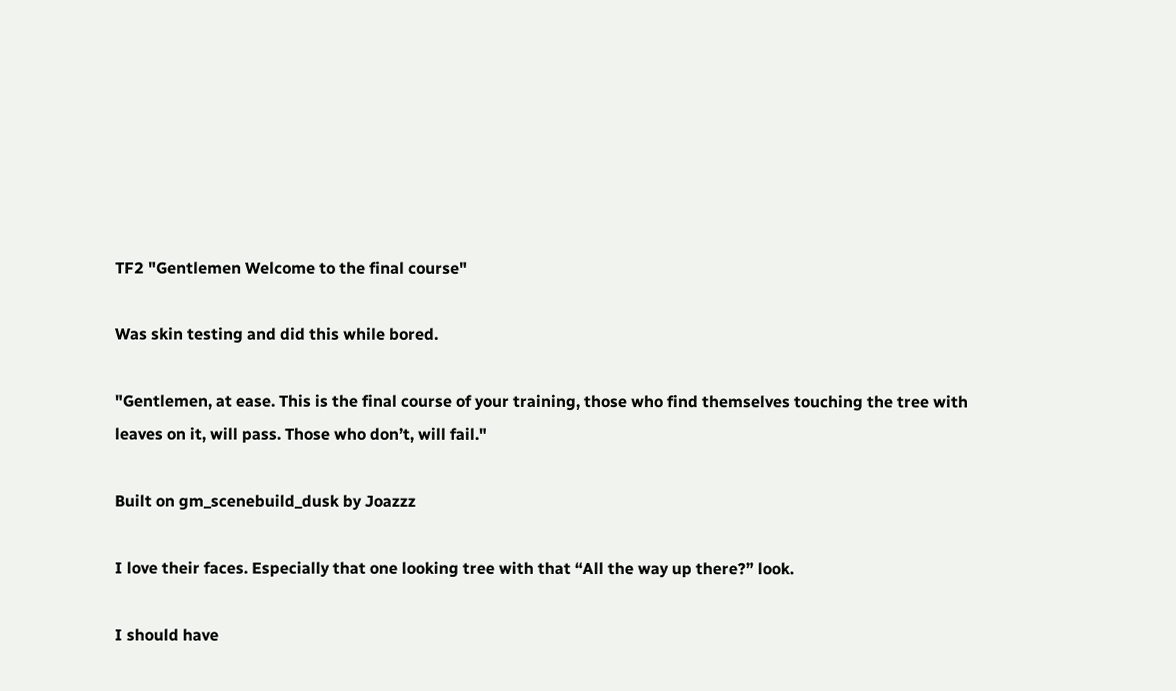TF2 "Gentlemen Welcome to the final course"

Was skin testing and did this while bored.

"Gentlemen, at ease. This is the final course of your training, those who find themselves touching the tree with leaves on it, will pass. Those who don’t, will fail."

Built on gm_scenebuild_dusk by Joazzz

I love their faces. Especially that one looking tree with that “All the way up there?” look.

I should have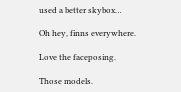used a better skybox…

Oh hey, finns everywhere.

Love the faceposing.

Those models.